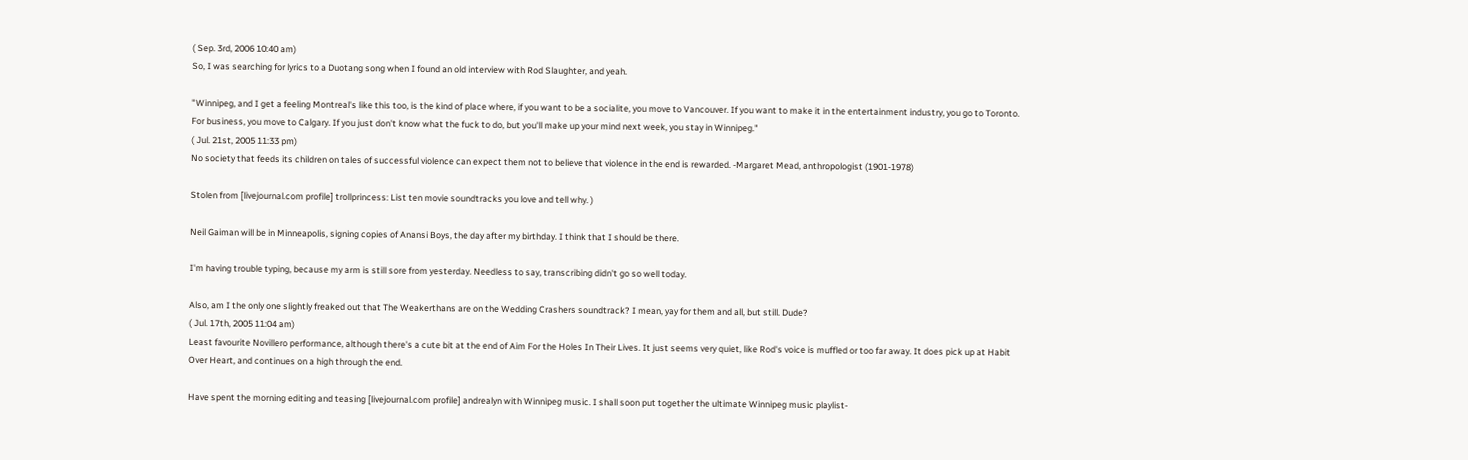( Sep. 3rd, 2006 10:40 am)
So, I was searching for lyrics to a Duotang song when I found an old interview with Rod Slaughter, and yeah.

"Winnipeg, and I get a feeling Montreal's like this too, is the kind of place where, if you want to be a socialite, you move to Vancouver. If you want to make it in the entertainment industry, you go to Toronto. For business, you move to Calgary. If you just don't know what the fuck to do, but you'll make up your mind next week, you stay in Winnipeg."
( Jul. 21st, 2005 11:33 pm)
No society that feeds its children on tales of successful violence can expect them not to believe that violence in the end is rewarded. -Margaret Mead, anthropologist (1901-1978)

Stolen from [livejournal.com profile] trollprincess: List ten movie soundtracks you love and tell why. )

Neil Gaiman will be in Minneapolis, signing copies of Anansi Boys, the day after my birthday. I think that I should be there.

I'm having trouble typing, because my arm is still sore from yesterday. Needless to say, transcribing didn't go so well today.

Also, am I the only one slightly freaked out that The Weakerthans are on the Wedding Crashers soundtrack? I mean, yay for them and all, but still. Dude?
( Jul. 17th, 2005 11:04 am)
Least favourite Novillero performance, although there's a cute bit at the end of Aim For the Holes In Their Lives. It just seems very quiet, like Rod's voice is muffled or too far away. It does pick up at Habit Over Heart, and continues on a high through the end.

Have spent the morning editing and teasing [livejournal.com profile] andrealyn with Winnipeg music. I shall soon put together the ultimate Winnipeg music playlist-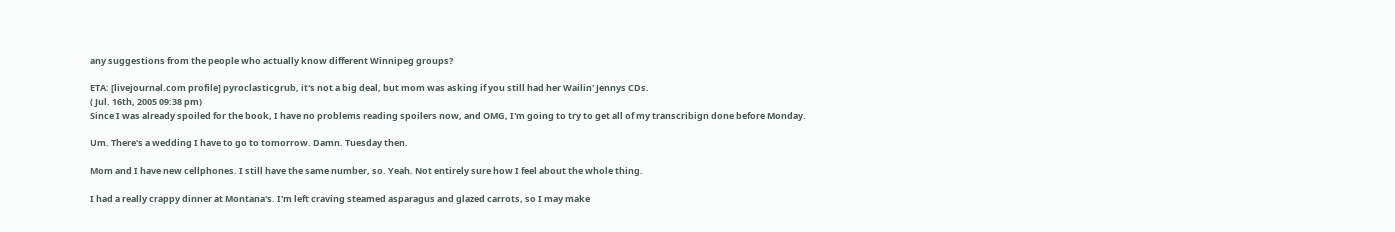any suggestions from the people who actually know different Winnipeg groups?

ETA: [livejournal.com profile] pyroclasticgrub, it's not a big deal, but mom was asking if you still had her Wailin' Jennys CDs.
( Jul. 16th, 2005 09:38 pm)
Since I was already spoiled for the book, I have no problems reading spoilers now, and OMG, I'm going to try to get all of my transcribign done before Monday.

Um. There's a wedding I have to go to tomorrow. Damn. Tuesday then.

Mom and I have new cellphones. I still have the same number, so. Yeah. Not entirely sure how I feel about the whole thing.

I had a really crappy dinner at Montana's. I'm left craving steamed asparagus and glazed carrots, so I may make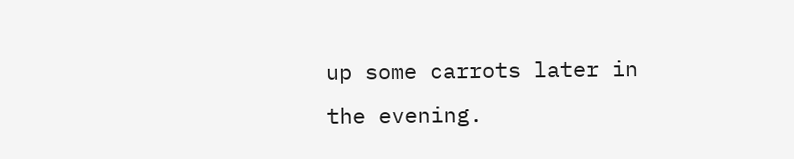up some carrots later in the evening.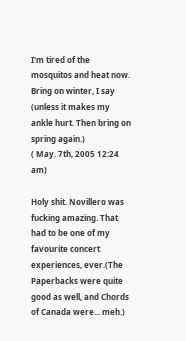I'm tired of the mosquitos and heat now. Bring on winter, I say (unless it makes my ankle hurt. Then bring on spring again.)
( May. 7th, 2005 12:24 am)

Holy shit. Novillero was fucking amazing. That had to be one of my favourite concert experiences, ever.(The Paperbacks were quite good as well, and Chords of Canada were... meh.)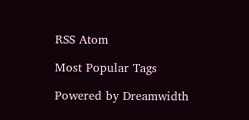RSS Atom

Most Popular Tags

Powered by Dreamwidth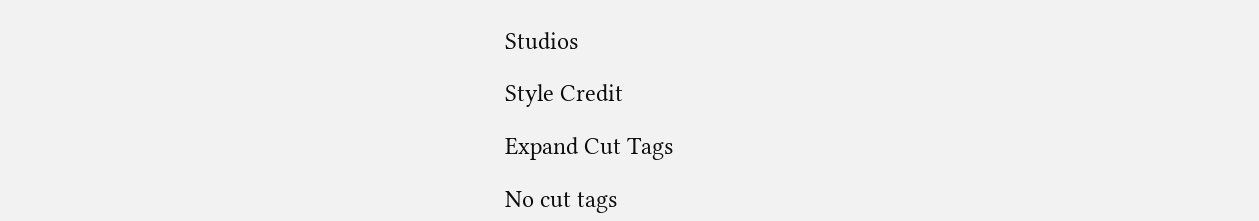Studios

Style Credit

Expand Cut Tags

No cut tags